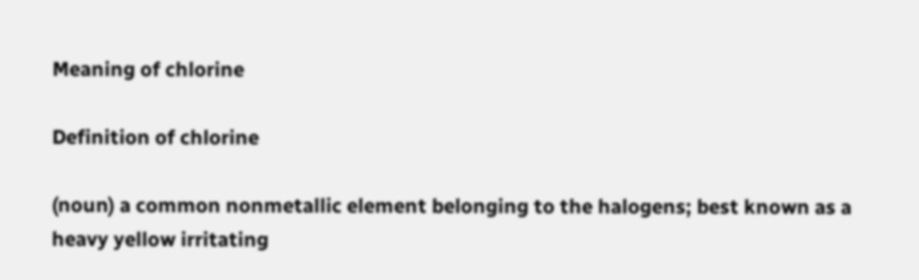Meaning of chlorine

Definition of chlorine

(noun) a common nonmetallic element belonging to the halogens; best known as a heavy yellow irritating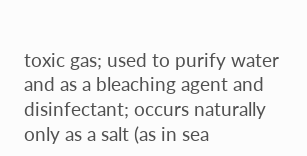toxic gas; used to purify water and as a bleaching agent and disinfectant; occurs naturally only as a salt (as in sea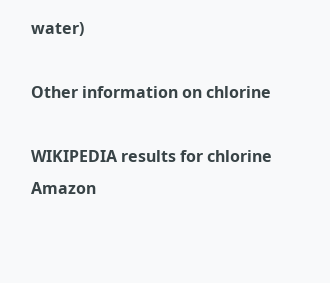water)

Other information on chlorine

WIKIPEDIA results for chlorine
Amazon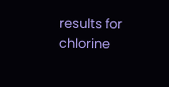results for chlorine